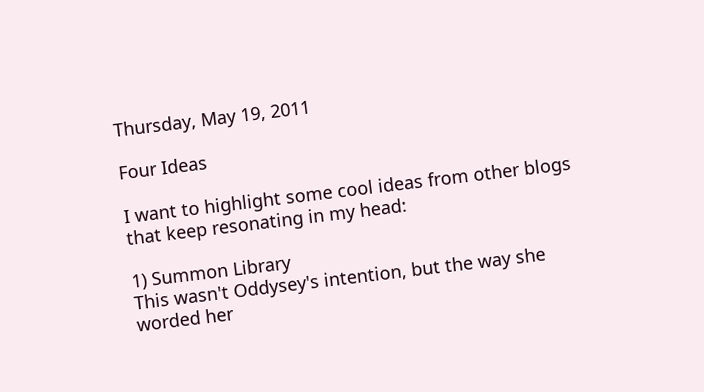Thursday, May 19, 2011

Four Ideas

I want to highlight some cool ideas from other blogs that keep resonating in my head:

1) Summon Library
This wasn't Oddysey's intention, but the way she worded her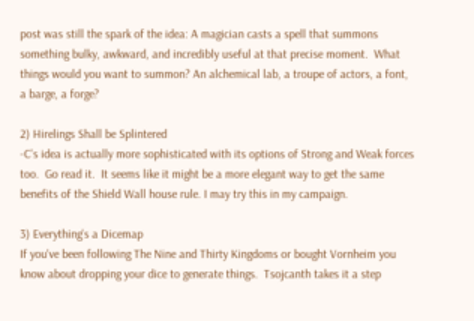post was still the spark of the idea: A magician casts a spell that summons something bulky, awkward, and incredibly useful at that precise moment.  What things would you want to summon? An alchemical lab, a troupe of actors, a font, a barge, a forge?

2) Hirelings Shall be Splintered
-C's idea is actually more sophisticated with its options of Strong and Weak forces too.  Go read it.  It seems like it might be a more elegant way to get the same benefits of the Shield Wall house rule. I may try this in my campaign.

3) Everything's a Dicemap
If you've been following The Nine and Thirty Kingdoms or bought Vornheim you know about dropping your dice to generate things.  Tsojcanth takes it a step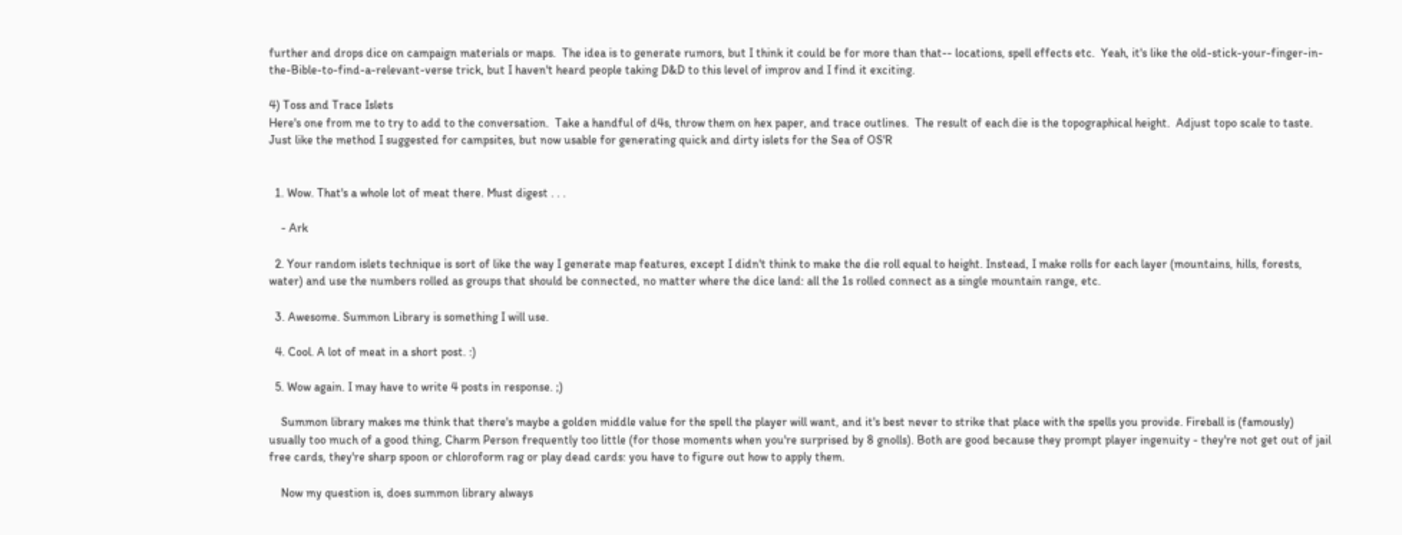further and drops dice on campaign materials or maps.  The idea is to generate rumors, but I think it could be for more than that-- locations, spell effects etc.  Yeah, it's like the old-stick-your-finger-in-the-Bible-to-find-a-relevant-verse trick, but I haven't heard people taking D&D to this level of improv and I find it exciting.

4) Toss and Trace Islets
Here's one from me to try to add to the conversation.  Take a handful of d4s, throw them on hex paper, and trace outlines.  The result of each die is the topographical height.  Adjust topo scale to taste.  Just like the method I suggested for campsites, but now usable for generating quick and dirty islets for the Sea of OS'R


  1. Wow. That's a whole lot of meat there. Must digest . . .

    - Ark

  2. Your random islets technique is sort of like the way I generate map features, except I didn't think to make the die roll equal to height. Instead, I make rolls for each layer (mountains, hills, forests, water) and use the numbers rolled as groups that should be connected, no matter where the dice land: all the 1s rolled connect as a single mountain range, etc.

  3. Awesome. Summon Library is something I will use.

  4. Cool. A lot of meat in a short post. :)

  5. Wow again. I may have to write 4 posts in response. ;)

    Summon library makes me think that there's maybe a golden middle value for the spell the player will want, and it's best never to strike that place with the spells you provide. Fireball is (famously) usually too much of a good thing, Charm Person frequently too little (for those moments when you're surprised by 8 gnolls). Both are good because they prompt player ingenuity - they're not get out of jail free cards, they're sharp spoon or chloroform rag or play dead cards: you have to figure out how to apply them.

    Now my question is, does summon library always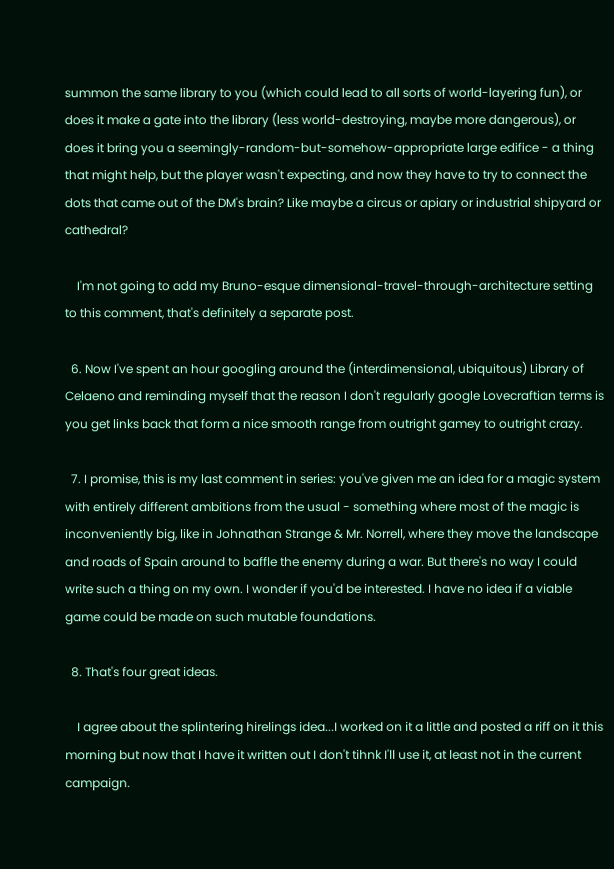summon the same library to you (which could lead to all sorts of world-layering fun), or does it make a gate into the library (less world-destroying, maybe more dangerous), or does it bring you a seemingly-random-but-somehow-appropriate large edifice - a thing that might help, but the player wasn't expecting, and now they have to try to connect the dots that came out of the DM's brain? Like maybe a circus or apiary or industrial shipyard or cathedral?

    I'm not going to add my Bruno-esque dimensional-travel-through-architecture setting to this comment, that's definitely a separate post.

  6. Now I've spent an hour googling around the (interdimensional, ubiquitous) Library of Celaeno and reminding myself that the reason I don't regularly google Lovecraftian terms is you get links back that form a nice smooth range from outright gamey to outright crazy.

  7. I promise, this is my last comment in series: you've given me an idea for a magic system with entirely different ambitions from the usual - something where most of the magic is inconveniently big, like in Johnathan Strange & Mr. Norrell, where they move the landscape and roads of Spain around to baffle the enemy during a war. But there's no way I could write such a thing on my own. I wonder if you'd be interested. I have no idea if a viable game could be made on such mutable foundations.

  8. That's four great ideas.

    I agree about the splintering hirelings idea...I worked on it a little and posted a riff on it this morning but now that I have it written out I don't tihnk I'll use it, at least not in the current campaign.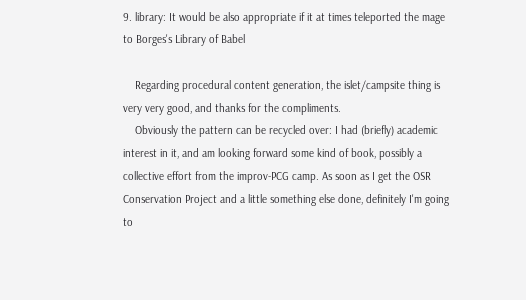9. library: It would be also appropriate if it at times teleported the mage to Borges's Library of Babel

    Regarding procedural content generation, the islet/campsite thing is very very good, and thanks for the compliments.
    Obviously the pattern can be recycled over: I had (briefly) academic interest in it, and am looking forward some kind of book, possibly a collective effort from the improv-PCG camp. As soon as I get the OSR Conservation Project and a little something else done, definitely I'm going to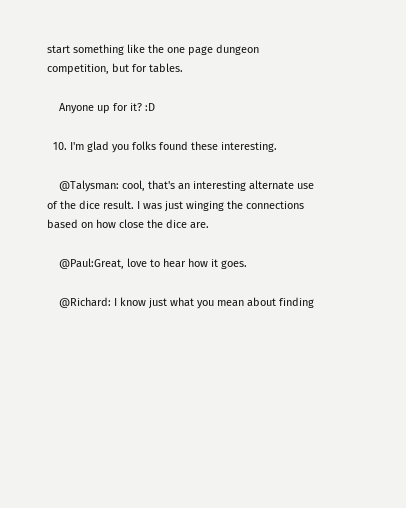start something like the one page dungeon competition, but for tables.

    Anyone up for it? :D

  10. I'm glad you folks found these interesting.

    @Talysman: cool, that's an interesting alternate use of the dice result. I was just winging the connections based on how close the dice are.

    @Paul:Great, love to hear how it goes.

    @Richard: I know just what you mean about finding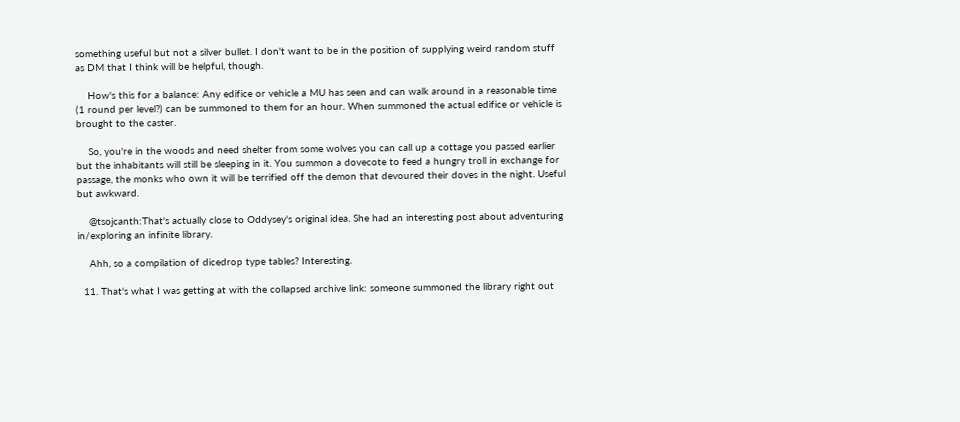something useful but not a silver bullet. I don't want to be in the position of supplying weird random stuff as DM that I think will be helpful, though.

    How's this for a balance: Any edifice or vehicle a MU has seen and can walk around in a reasonable time (1 round per level?) can be summoned to them for an hour. When summoned the actual edifice or vehicle is brought to the caster.

    So, you're in the woods and need shelter from some wolves you can call up a cottage you passed earlier but the inhabitants will still be sleeping in it. You summon a dovecote to feed a hungry troll in exchange for passage, the monks who own it will be terrified off the demon that devoured their doves in the night. Useful but awkward.

    @tsojcanth:That's actually close to Oddysey's original idea. She had an interesting post about adventuring in/exploring an infinite library.

    Ahh, so a compilation of dicedrop type tables? Interesting.

  11. That's what I was getting at with the collapsed archive link: someone summoned the library right out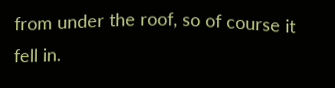from under the roof, so of course it fell in.